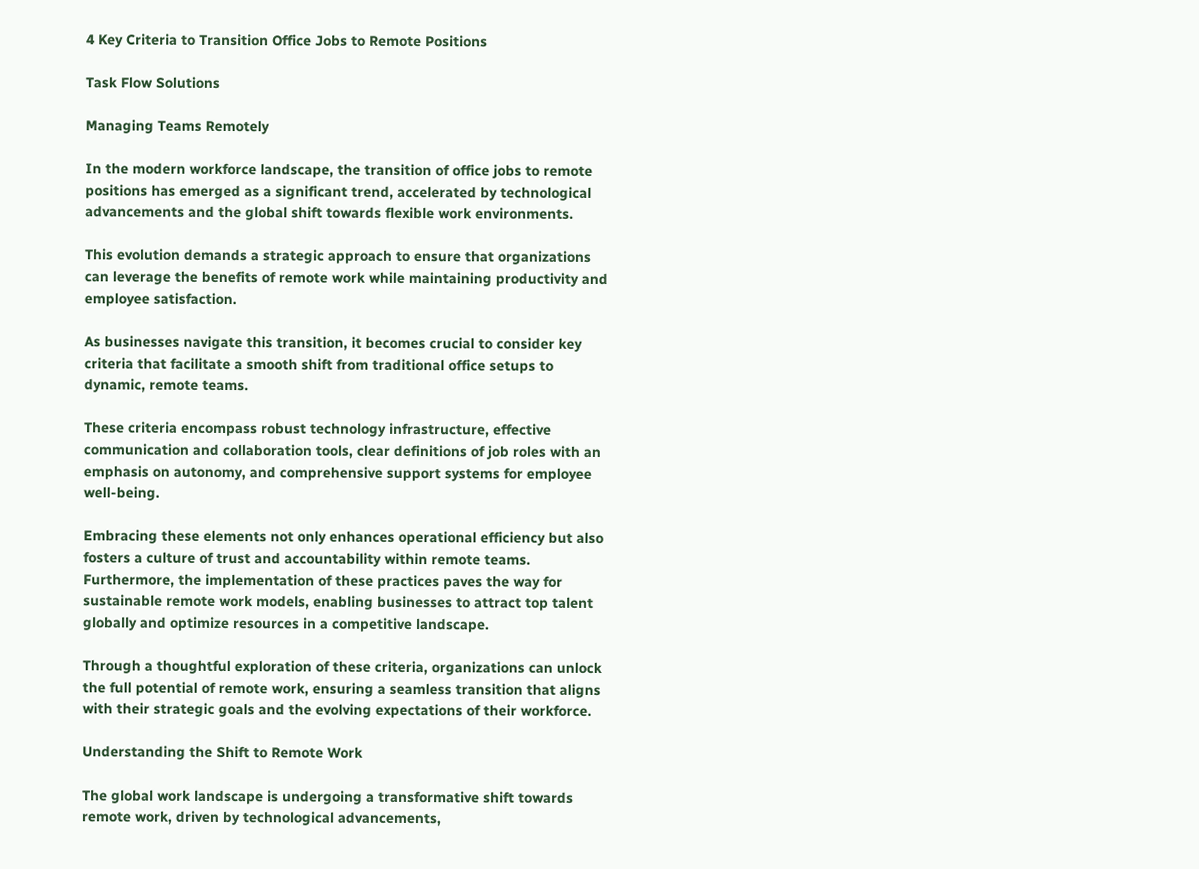4 Key Criteria to Transition Office Jobs to Remote Positions

Task Flow Solutions

Managing Teams Remotely

In the modern workforce landscape, the transition of office jobs to remote positions has emerged as a significant trend, accelerated by technological advancements and the global shift towards flexible work environments.

This evolution demands a strategic approach to ensure that organizations can leverage the benefits of remote work while maintaining productivity and employee satisfaction.

As businesses navigate this transition, it becomes crucial to consider key criteria that facilitate a smooth shift from traditional office setups to dynamic, remote teams.

These criteria encompass robust technology infrastructure, effective communication and collaboration tools, clear definitions of job roles with an emphasis on autonomy, and comprehensive support systems for employee well-being.

Embracing these elements not only enhances operational efficiency but also fosters a culture of trust and accountability within remote teams. Furthermore, the implementation of these practices paves the way for sustainable remote work models, enabling businesses to attract top talent globally and optimize resources in a competitive landscape.

Through a thoughtful exploration of these criteria, organizations can unlock the full potential of remote work, ensuring a seamless transition that aligns with their strategic goals and the evolving expectations of their workforce.

Understanding the Shift to Remote Work

The global work landscape is undergoing a transformative shift towards remote work, driven by technological advancements,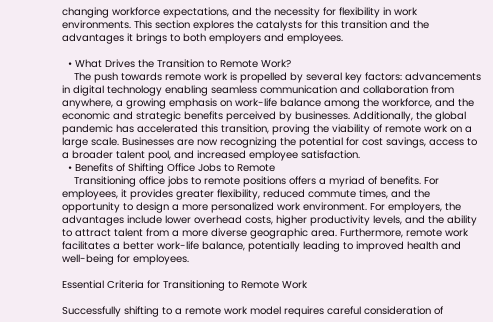changing workforce expectations, and the necessity for flexibility in work environments. This section explores the catalysts for this transition and the advantages it brings to both employers and employees.

  • What Drives the Transition to Remote Work?
    The push towards remote work is propelled by several key factors: advancements in digital technology enabling seamless communication and collaboration from anywhere, a growing emphasis on work-life balance among the workforce, and the economic and strategic benefits perceived by businesses. Additionally, the global pandemic has accelerated this transition, proving the viability of remote work on a large scale. Businesses are now recognizing the potential for cost savings, access to a broader talent pool, and increased employee satisfaction.
  • Benefits of Shifting Office Jobs to Remote
    Transitioning office jobs to remote positions offers a myriad of benefits. For employees, it provides greater flexibility, reduced commute times, and the opportunity to design a more personalized work environment. For employers, the advantages include lower overhead costs, higher productivity levels, and the ability to attract talent from a more diverse geographic area. Furthermore, remote work facilitates a better work-life balance, potentially leading to improved health and well-being for employees.

Essential Criteria for Transitioning to Remote Work

Successfully shifting to a remote work model requires careful consideration of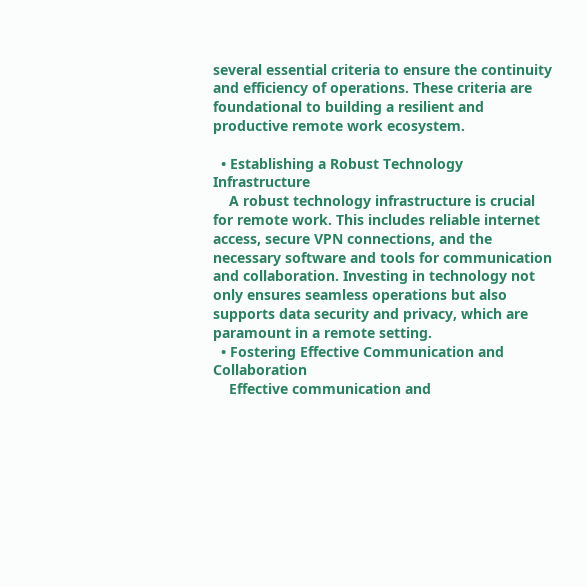several essential criteria to ensure the continuity and efficiency of operations. These criteria are foundational to building a resilient and productive remote work ecosystem.

  • Establishing a Robust Technology Infrastructure
    A robust technology infrastructure is crucial for remote work. This includes reliable internet access, secure VPN connections, and the necessary software and tools for communication and collaboration. Investing in technology not only ensures seamless operations but also supports data security and privacy, which are paramount in a remote setting.
  • Fostering Effective Communication and Collaboration
    Effective communication and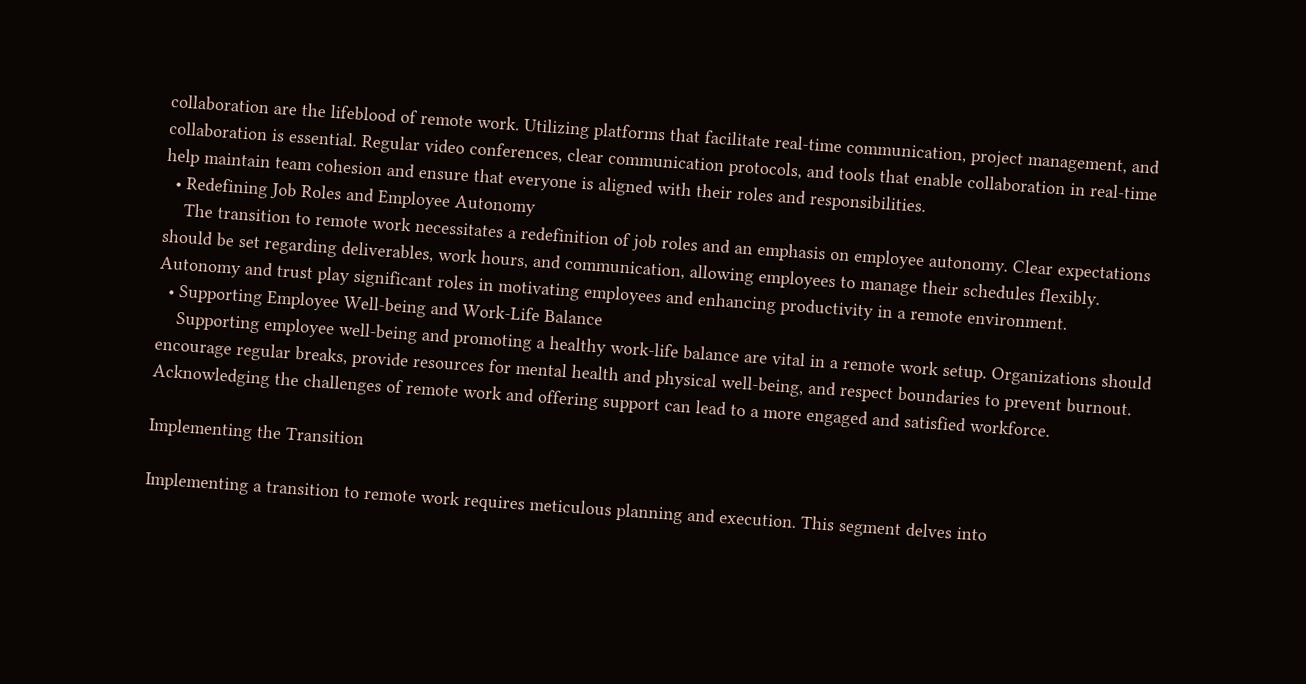collaboration are the lifeblood of remote work. Utilizing platforms that facilitate real-time communication, project management, and collaboration is essential. Regular video conferences, clear communication protocols, and tools that enable collaboration in real-time help maintain team cohesion and ensure that everyone is aligned with their roles and responsibilities.
  • Redefining Job Roles and Employee Autonomy
    The transition to remote work necessitates a redefinition of job roles and an emphasis on employee autonomy. Clear expectations should be set regarding deliverables, work hours, and communication, allowing employees to manage their schedules flexibly. Autonomy and trust play significant roles in motivating employees and enhancing productivity in a remote environment.
  • Supporting Employee Well-being and Work-Life Balance
    Supporting employee well-being and promoting a healthy work-life balance are vital in a remote work setup. Organizations should encourage regular breaks, provide resources for mental health and physical well-being, and respect boundaries to prevent burnout. Acknowledging the challenges of remote work and offering support can lead to a more engaged and satisfied workforce.

Implementing the Transition

Implementing a transition to remote work requires meticulous planning and execution. This segment delves into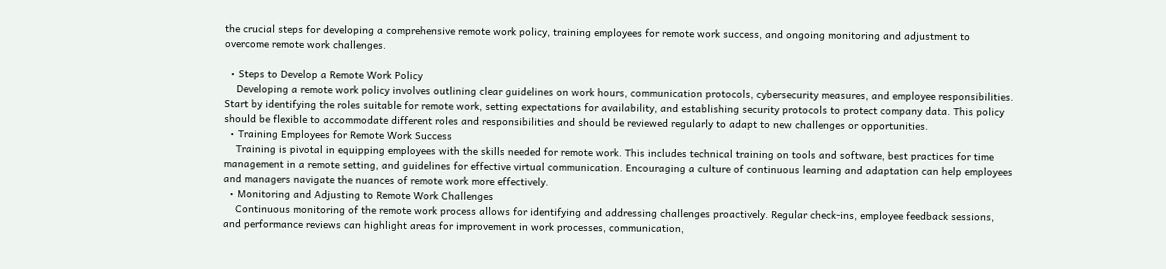the crucial steps for developing a comprehensive remote work policy, training employees for remote work success, and ongoing monitoring and adjustment to overcome remote work challenges.

  • Steps to Develop a Remote Work Policy
    Developing a remote work policy involves outlining clear guidelines on work hours, communication protocols, cybersecurity measures, and employee responsibilities. Start by identifying the roles suitable for remote work, setting expectations for availability, and establishing security protocols to protect company data. This policy should be flexible to accommodate different roles and responsibilities and should be reviewed regularly to adapt to new challenges or opportunities.
  • Training Employees for Remote Work Success
    Training is pivotal in equipping employees with the skills needed for remote work. This includes technical training on tools and software, best practices for time management in a remote setting, and guidelines for effective virtual communication. Encouraging a culture of continuous learning and adaptation can help employees and managers navigate the nuances of remote work more effectively.
  • Monitoring and Adjusting to Remote Work Challenges
    Continuous monitoring of the remote work process allows for identifying and addressing challenges proactively. Regular check-ins, employee feedback sessions, and performance reviews can highlight areas for improvement in work processes, communication,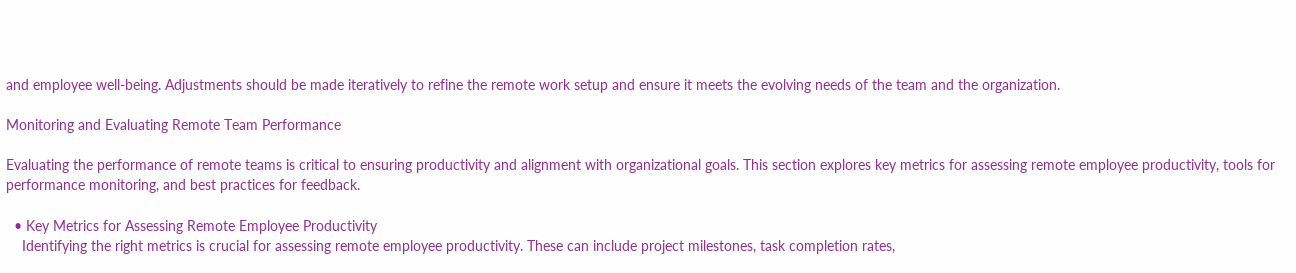and employee well-being. Adjustments should be made iteratively to refine the remote work setup and ensure it meets the evolving needs of the team and the organization.

Monitoring and Evaluating Remote Team Performance

Evaluating the performance of remote teams is critical to ensuring productivity and alignment with organizational goals. This section explores key metrics for assessing remote employee productivity, tools for performance monitoring, and best practices for feedback.

  • Key Metrics for Assessing Remote Employee Productivity
    Identifying the right metrics is crucial for assessing remote employee productivity. These can include project milestones, task completion rates,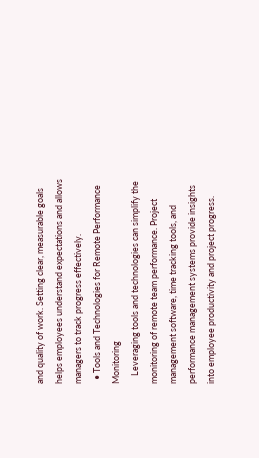and quality of work. Setting clear, measurable goals helps employees understand expectations and allows managers to track progress effectively.
  • Tools and Technologies for Remote Performance Monitoring
    Leveraging tools and technologies can simplify the monitoring of remote team performance. Project management software, time tracking tools, and performance management systems provide insights into employee productivity and project progress.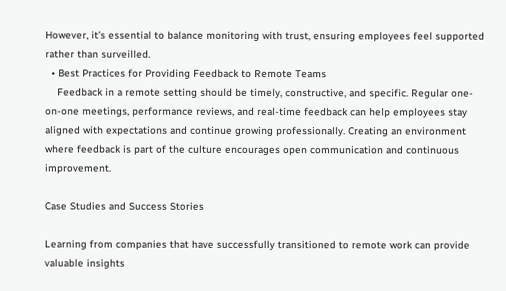However, it’s essential to balance monitoring with trust, ensuring employees feel supported rather than surveilled.
  • Best Practices for Providing Feedback to Remote Teams
    Feedback in a remote setting should be timely, constructive, and specific. Regular one-on-one meetings, performance reviews, and real-time feedback can help employees stay aligned with expectations and continue growing professionally. Creating an environment where feedback is part of the culture encourages open communication and continuous improvement.

Case Studies and Success Stories

Learning from companies that have successfully transitioned to remote work can provide valuable insights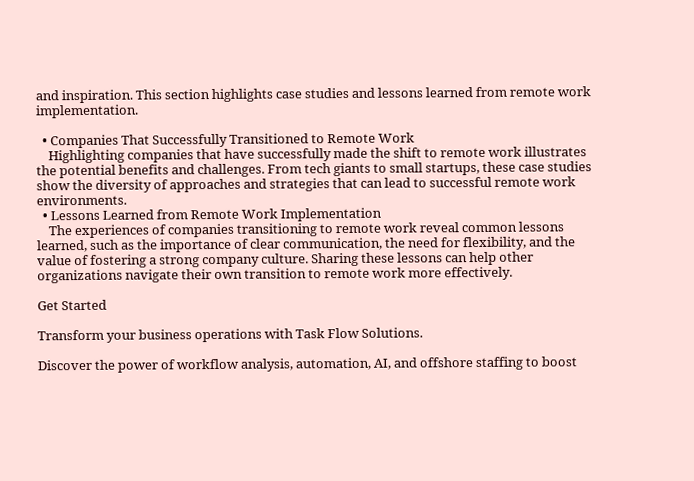and inspiration. This section highlights case studies and lessons learned from remote work implementation.

  • Companies That Successfully Transitioned to Remote Work
    Highlighting companies that have successfully made the shift to remote work illustrates the potential benefits and challenges. From tech giants to small startups, these case studies show the diversity of approaches and strategies that can lead to successful remote work environments.
  • Lessons Learned from Remote Work Implementation
    The experiences of companies transitioning to remote work reveal common lessons learned, such as the importance of clear communication, the need for flexibility, and the value of fostering a strong company culture. Sharing these lessons can help other organizations navigate their own transition to remote work more effectively.

Get Started

Transform your business operations with Task Flow Solutions.

Discover the power of workflow analysis, automation, AI, and offshore staffing to boost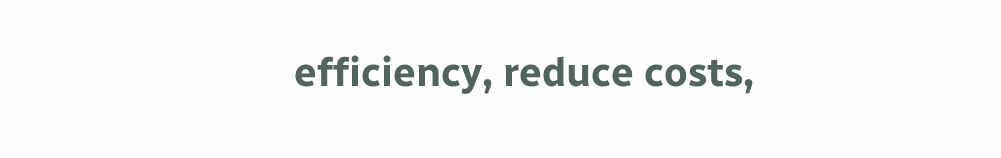efficiency, reduce costs,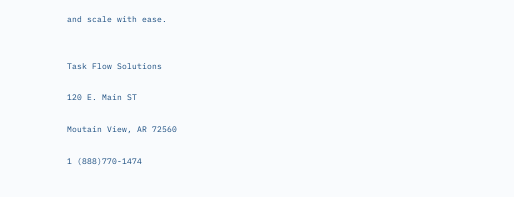and scale with ease.


Task Flow Solutions

120 E. Main ST

Moutain View, AR 72560

1 (888)770-1474